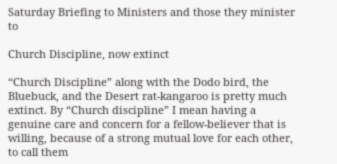Saturday Briefing to Ministers and those they minister to

Church Discipline, now extinct

“Church Discipline” along with the Dodo bird, the Bluebuck, and the Desert rat-kangaroo is pretty much extinct. By “Church discipline” I mean having a genuine care and concern for a fellow-believer that is willing, because of a strong mutual love for each other, to call them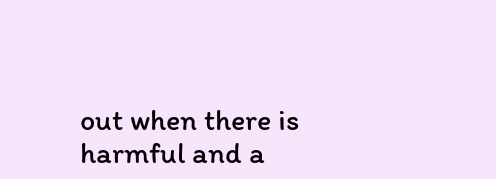out when there is harmful and a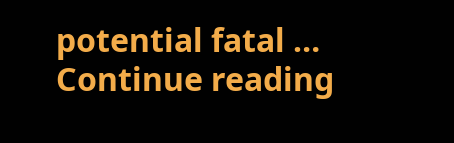potential fatal … Continue reading